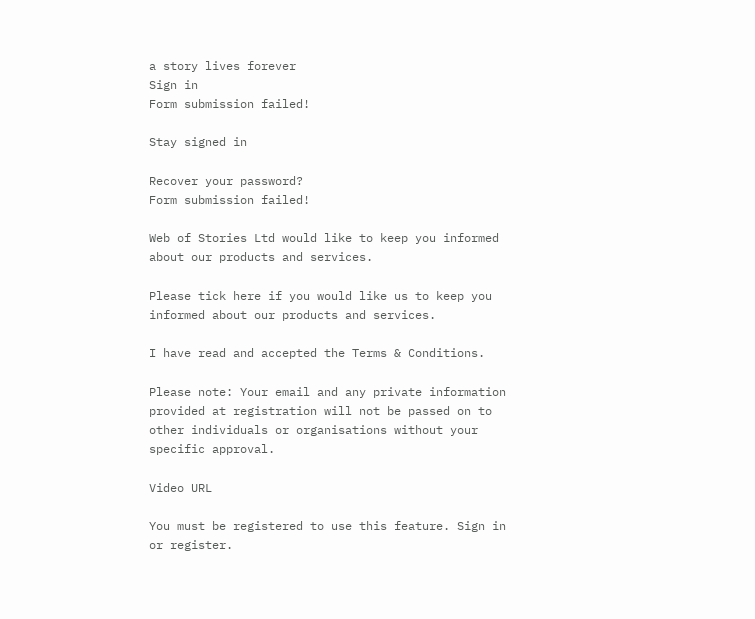a story lives forever
Sign in
Form submission failed!

Stay signed in

Recover your password?
Form submission failed!

Web of Stories Ltd would like to keep you informed about our products and services.

Please tick here if you would like us to keep you informed about our products and services.

I have read and accepted the Terms & Conditions.

Please note: Your email and any private information provided at registration will not be passed on to other individuals or organisations without your specific approval.

Video URL

You must be registered to use this feature. Sign in or register.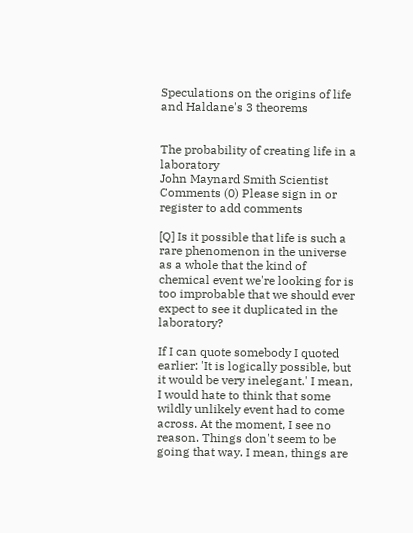Speculations on the origins of life and Haldane's 3 theorems


The probability of creating life in a laboratory
John Maynard Smith Scientist
Comments (0) Please sign in or register to add comments

[Q] Is it possible that life is such a rare phenomenon in the universe as a whole that the kind of chemical event we're looking for is too improbable that we should ever expect to see it duplicated in the laboratory?

If I can quote somebody I quoted earlier: 'It is logically possible, but it would be very inelegant.' I mean, I would hate to think that some wildly unlikely event had to come across. At the moment, I see no reason. Things don't seem to be going that way. I mean, things are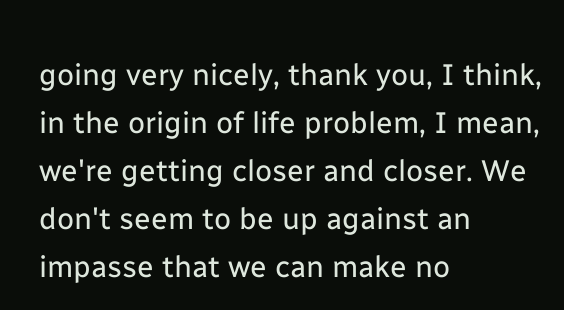going very nicely, thank you, I think, in the origin of life problem, I mean, we're getting closer and closer. We don't seem to be up against an impasse that we can make no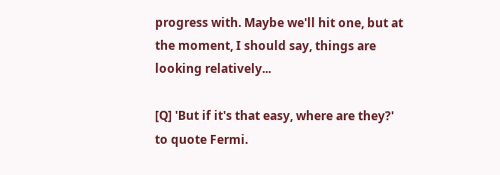progress with. Maybe we'll hit one, but at the moment, I should say, things are looking relatively...

[Q] 'But if it's that easy, where are they?' to quote Fermi.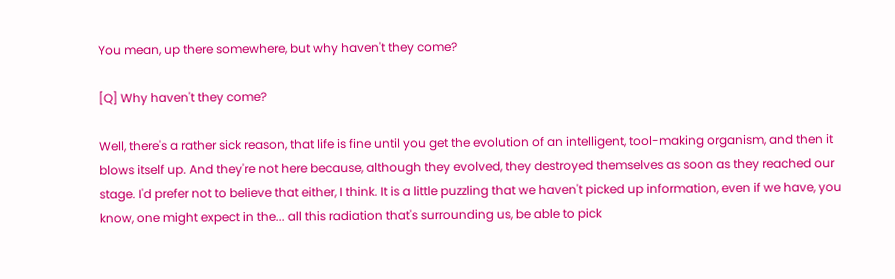You mean, up there somewhere, but why haven't they come?

[Q] Why haven't they come?

Well, there's a rather sick reason, that life is fine until you get the evolution of an intelligent, tool-making organism, and then it blows itself up. And they're not here because, although they evolved, they destroyed themselves as soon as they reached our stage. I'd prefer not to believe that either, I think. It is a little puzzling that we haven't picked up information, even if we have, you know, one might expect in the... all this radiation that's surrounding us, be able to pick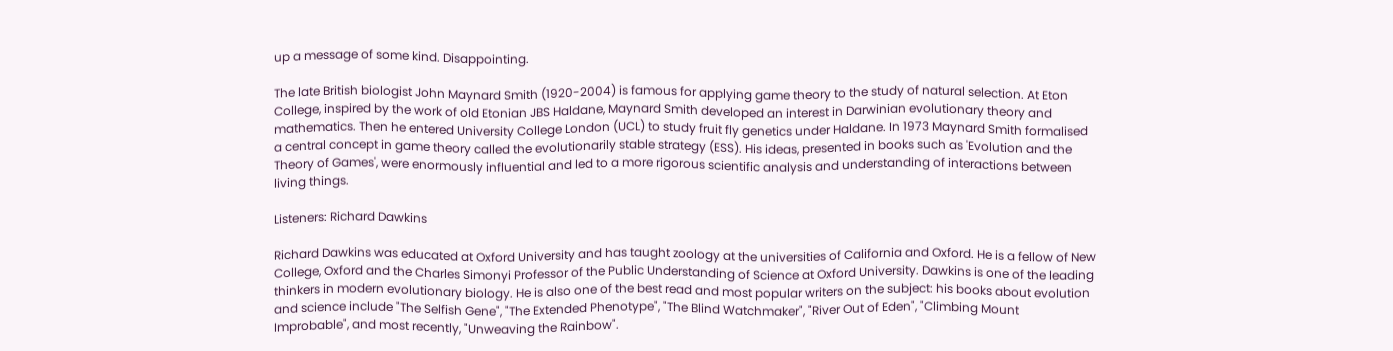up a message of some kind. Disappointing.

The late British biologist John Maynard Smith (1920-2004) is famous for applying game theory to the study of natural selection. At Eton College, inspired by the work of old Etonian JBS Haldane, Maynard Smith developed an interest in Darwinian evolutionary theory and mathematics. Then he entered University College London (UCL) to study fruit fly genetics under Haldane. In 1973 Maynard Smith formalised a central concept in game theory called the evolutionarily stable strategy (ESS). His ideas, presented in books such as 'Evolution and the Theory of Games', were enormously influential and led to a more rigorous scientific analysis and understanding of interactions between living things.

Listeners: Richard Dawkins

Richard Dawkins was educated at Oxford University and has taught zoology at the universities of California and Oxford. He is a fellow of New College, Oxford and the Charles Simonyi Professor of the Public Understanding of Science at Oxford University. Dawkins is one of the leading thinkers in modern evolutionary biology. He is also one of the best read and most popular writers on the subject: his books about evolution and science include "The Selfish Gene", "The Extended Phenotype", "The Blind Watchmaker", "River Out of Eden", "Climbing Mount Improbable", and most recently, "Unweaving the Rainbow".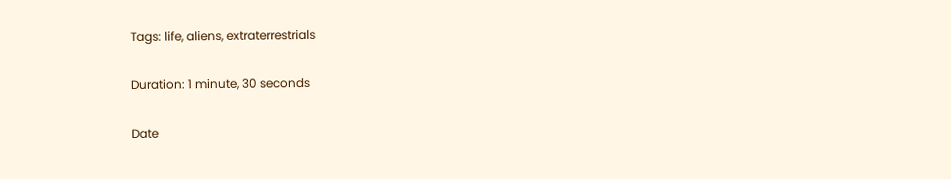Tags: life, aliens, extraterrestrials

Duration: 1 minute, 30 seconds

Date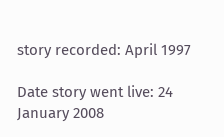story recorded: April 1997

Date story went live: 24 January 2008